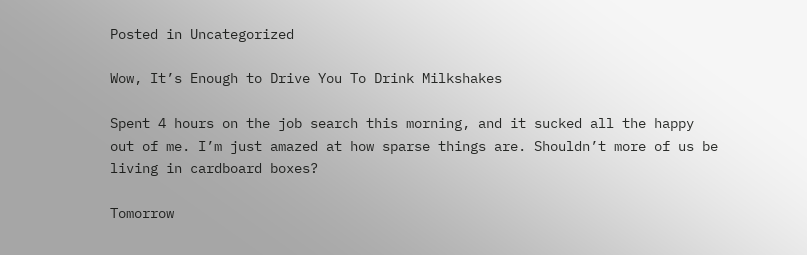Posted in Uncategorized

Wow, It’s Enough to Drive You To Drink Milkshakes

Spent 4 hours on the job search this morning, and it sucked all the happy out of me. I’m just amazed at how sparse things are. Shouldn’t more of us be living in cardboard boxes?

Tomorrow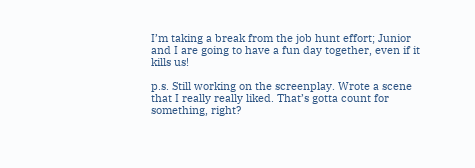I’m taking a break from the job hunt effort; Junior and I are going to have a fun day together, even if it kills us!

p.s. Still working on the screenplay. Wrote a scene that I really really liked. That’s gotta count for something, right?